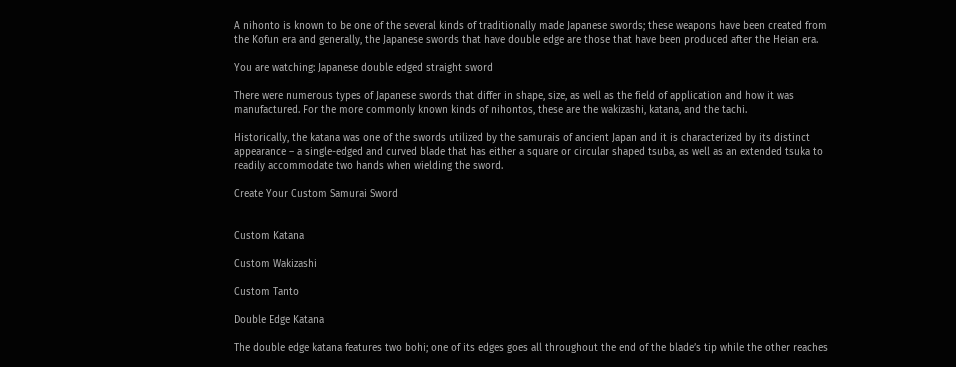A nihonto is known to be one of the several kinds of traditionally made Japanese swords; these weapons have been created from the Kofun era and generally, the Japanese swords that have double edge are those that have been produced after the Heian era.

You are watching: Japanese double edged straight sword

There were numerous types of Japanese swords that differ in shape, size, as well as the field of application and how it was manufactured. For the more commonly known kinds of nihontos, these are the wakizashi, katana, and the tachi.

Historically, the katana was one of the swords utilized by the samurais of ancient Japan and it is characterized by its distinct appearance – a single-edged and curved blade that has either a square or circular shaped tsuba, as well as an extended tsuka to readily accommodate two hands when wielding the sword.

Create Your Custom Samurai Sword


Custom Katana

Custom Wakizashi

Custom Tanto

Double Edge Katana

The double edge katana features two bohi; one of its edges goes all throughout the end of the blade’s tip while the other reaches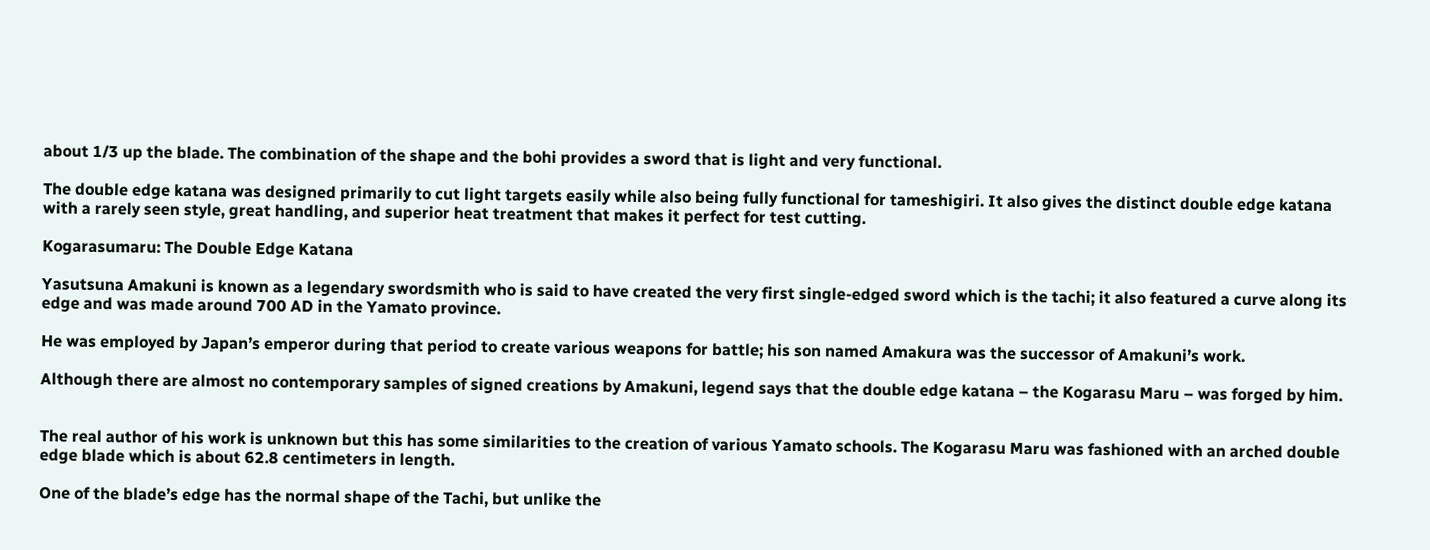about 1/3 up the blade. The combination of the shape and the bohi provides a sword that is light and very functional.

The double edge katana was designed primarily to cut light targets easily while also being fully functional for tameshigiri. It also gives the distinct double edge katana with a rarely seen style, great handling, and superior heat treatment that makes it perfect for test cutting.

Kogarasumaru: The Double Edge Katana

Yasutsuna Amakuni is known as a legendary swordsmith who is said to have created the very first single-edged sword which is the tachi; it also featured a curve along its edge and was made around 700 AD in the Yamato province.

He was employed by Japan’s emperor during that period to create various weapons for battle; his son named Amakura was the successor of Amakuni’s work.

Although there are almost no contemporary samples of signed creations by Amakuni, legend says that the double edge katana – the Kogarasu Maru – was forged by him.


The real author of his work is unknown but this has some similarities to the creation of various Yamato schools. The Kogarasu Maru was fashioned with an arched double edge blade which is about 62.8 centimeters in length.

One of the blade’s edge has the normal shape of the Tachi, but unlike the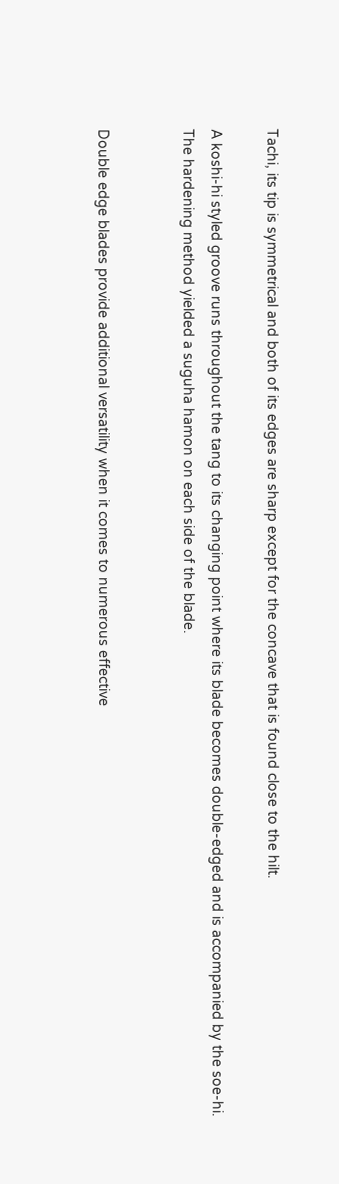Tachi, its tip is symmetrical and both of its edges are sharp except for the concave that is found close to the hilt.

A koshi-hi styled groove runs throughout the tang to its changing point where its blade becomes double-edged and is accompanied by the soe-hi. The hardening method yielded a suguha hamon on each side of the blade.


Double edge blades provide additional versatility when it comes to numerous effective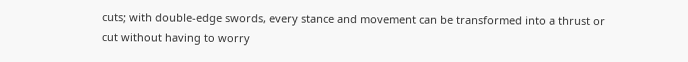cuts; with double-edge swords, every stance and movement can be transformed into a thrust or cut without having to worry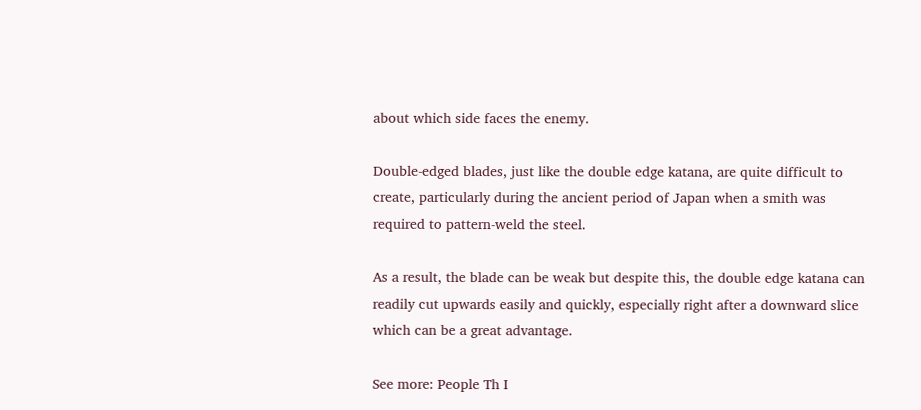about which side faces the enemy.

Double-edged blades, just like the double edge katana, are quite difficult to create, particularly during the ancient period of Japan when a smith was required to pattern-weld the steel.

As a result, the blade can be weak but despite this, the double edge katana can readily cut upwards easily and quickly, especially right after a downward slice which can be a great advantage.

See more: People Th I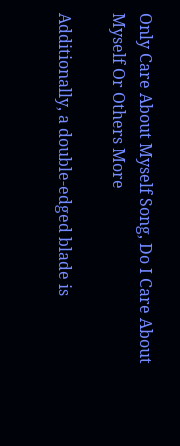Only Care About Myself Song, Do I Care About Myself Or Others More

Additionally, a double-edged blade is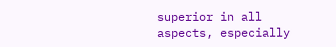superior in all aspects, especially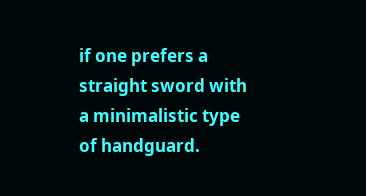if one prefers a straight sword with a minimalistic type of handguard.